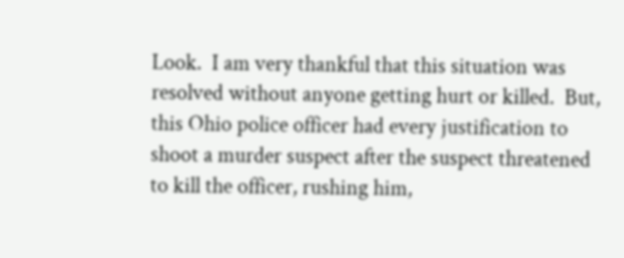Look.  I am very thankful that this situation was resolved without anyone getting hurt or killed.  But, this Ohio police officer had every justification to shoot a murder suspect after the suspect threatened to kill the officer, rushing him,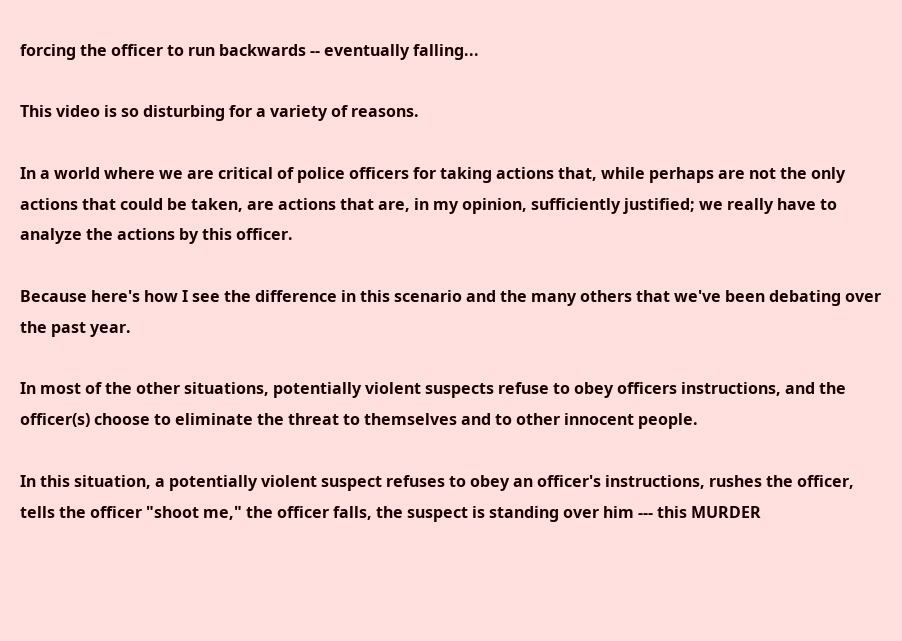forcing the officer to run backwards -- eventually falling...

This video is so disturbing for a variety of reasons.

In a world where we are critical of police officers for taking actions that, while perhaps are not the only actions that could be taken, are actions that are, in my opinion, sufficiently justified; we really have to analyze the actions by this officer.

Because here's how I see the difference in this scenario and the many others that we've been debating over the past year.

In most of the other situations, potentially violent suspects refuse to obey officers instructions, and the officer(s) choose to eliminate the threat to themselves and to other innocent people.

In this situation, a potentially violent suspect refuses to obey an officer's instructions, rushes the officer, tells the officer "shoot me," the officer falls, the suspect is standing over him --- this MURDER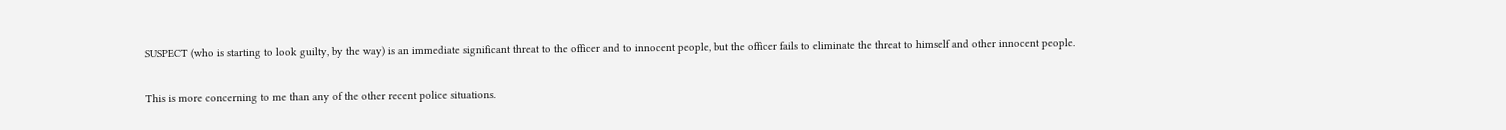SUSPECT (who is starting to look guilty, by the way) is an immediate significant threat to the officer and to innocent people, but the officer fails to eliminate the threat to himself and other innocent people.

This is more concerning to me than any of the other recent police situations.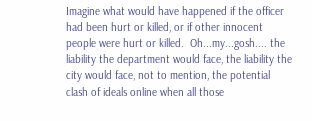Imagine what would have happened if the officer had been hurt or killed, or if other innocent people were hurt or killed.  Oh...my...gosh.... the liability the department would face, the liability the city would face, not to mention, the potential clash of ideals online when all those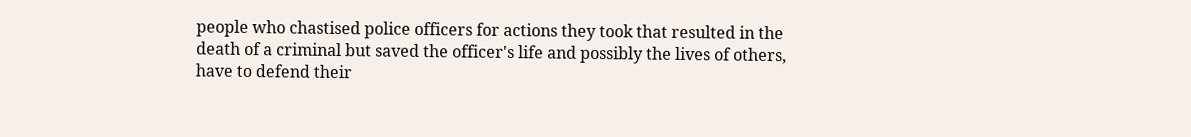people who chastised police officers for actions they took that resulted in the death of a criminal but saved the officer's life and possibly the lives of others, have to defend their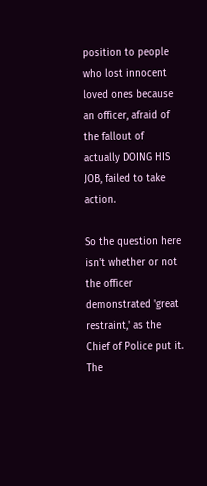position to people who lost innocent loved ones because an officer, afraid of the fallout of actually DOING HIS JOB, failed to take action.

So the question here isn't whether or not the officer demonstrated 'great restraint,' as the Chief of Police put it.  The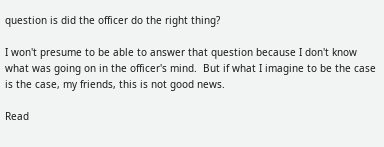question is did the officer do the right thing?

I won't presume to be able to answer that question because I don't know what was going on in the officer's mind.  But if what I imagine to be the case is the case, my friends, this is not good news.

Read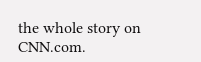the whole story on CNN.com.